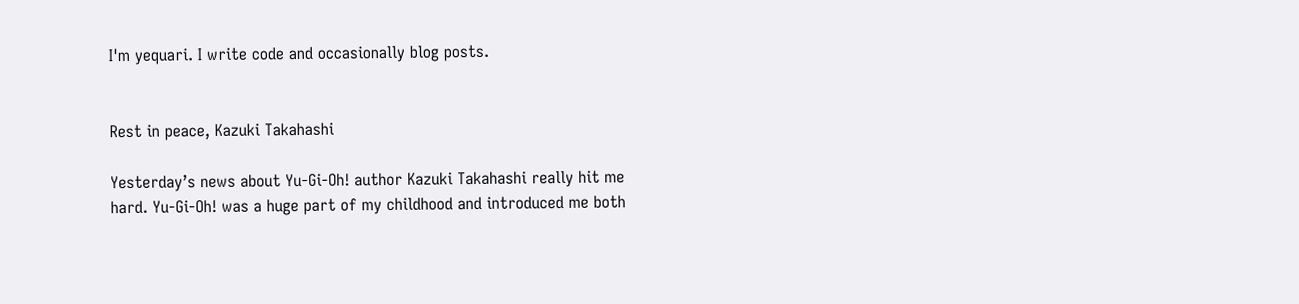I'm yequari. I write code and occasionally blog posts.


Rest in peace, Kazuki Takahashi

Yesterday’s news about Yu-Gi-Oh! author Kazuki Takahashi really hit me hard. Yu-Gi-Oh! was a huge part of my childhood and introduced me both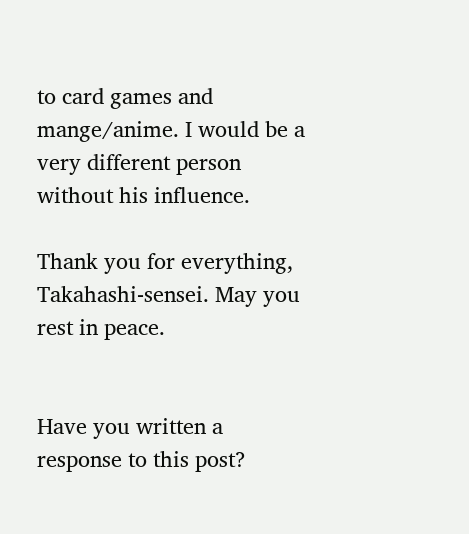to card games and mange/anime. I would be a very different person without his influence.

Thank you for everything, Takahashi-sensei. May you rest in peace.


Have you written a response to this post?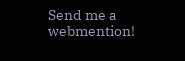Send me a webmention!